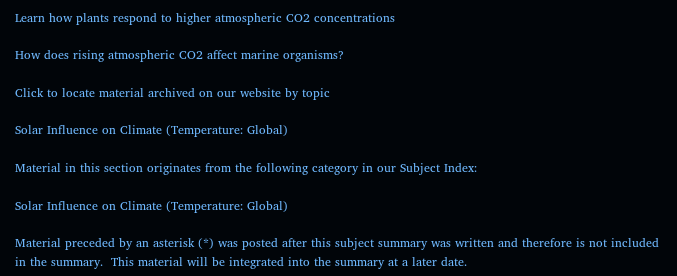Learn how plants respond to higher atmospheric CO2 concentrations

How does rising atmospheric CO2 affect marine organisms?

Click to locate material archived on our website by topic

Solar Influence on Climate (Temperature: Global)

Material in this section originates from the following category in our Subject Index:

Solar Influence on Climate (Temperature: Global)

Material preceded by an asterisk (*) was posted after this subject summary was written and therefore is not included in the summary.  This material will be integrated into the summary at a later date.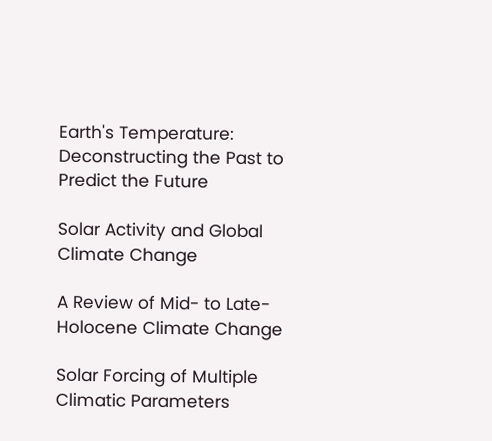Earth's Temperature: Deconstructing the Past to Predict the Future

Solar Activity and Global Climate Change

A Review of Mid- to Late-Holocene Climate Change

Solar Forcing of Multiple Climatic Parameters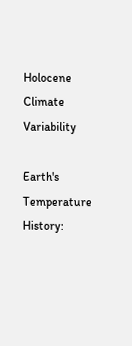Holocene Climate Variability

Earth's Temperature History: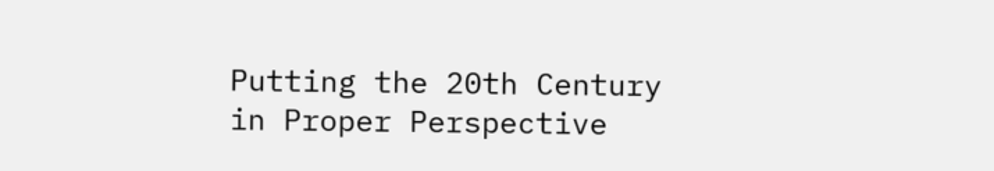Putting the 20th Century in Proper Perspective